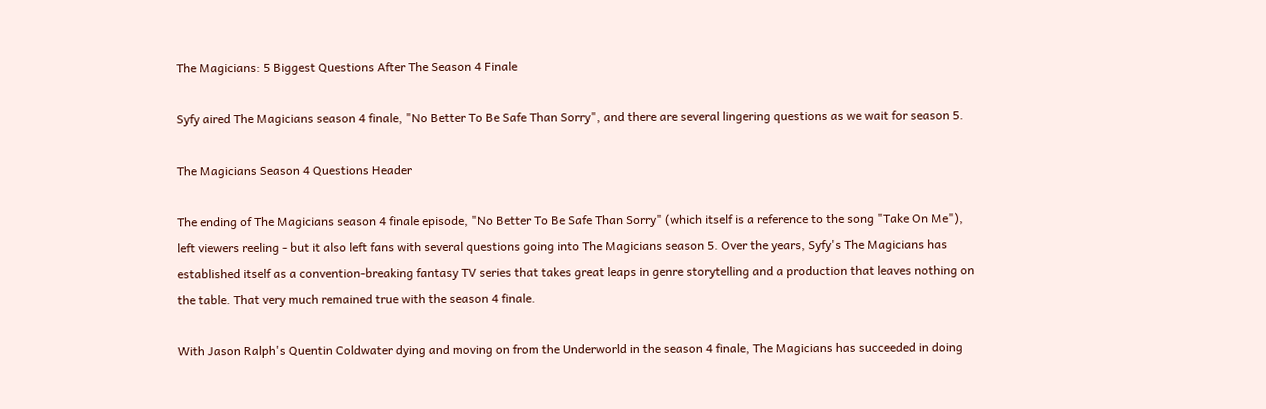The Magicians: 5 Biggest Questions After The Season 4 Finale

Syfy aired The Magicians season 4 finale, "No Better To Be Safe Than Sorry", and there are several lingering questions as we wait for season 5.

The Magicians Season 4 Questions Header

The ending of The Magicians season 4 finale episode, "No Better To Be Safe Than Sorry" (which itself is a reference to the song "Take On Me"), left viewers reeling - but it also left fans with several questions going into The Magicians season 5. Over the years, Syfy's The Magicians has established itself as a convention-breaking fantasy TV series that takes great leaps in genre storytelling and a production that leaves nothing on the table. That very much remained true with the season 4 finale.

With Jason Ralph's Quentin Coldwater dying and moving on from the Underworld in the season 4 finale, The Magicians has succeeded in doing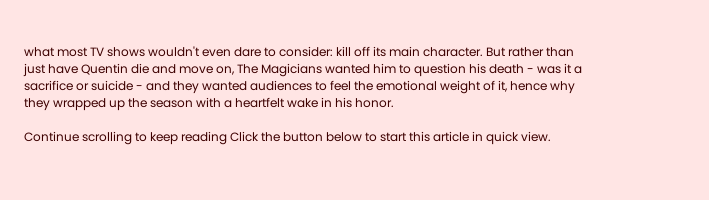what most TV shows wouldn't even dare to consider: kill off its main character. But rather than just have Quentin die and move on, The Magicians wanted him to question his death - was it a sacrifice or suicide - and they wanted audiences to feel the emotional weight of it, hence why they wrapped up the season with a heartfelt wake in his honor.

Continue scrolling to keep reading Click the button below to start this article in quick view.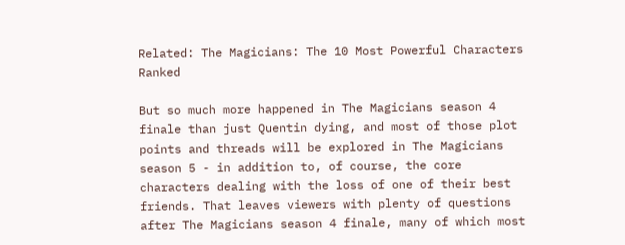Related: The Magicians: The 10 Most Powerful Characters Ranked

But so much more happened in The Magicians season 4 finale than just Quentin dying, and most of those plot points and threads will be explored in The Magicians season 5 - in addition to, of course, the core characters dealing with the loss of one of their best friends. That leaves viewers with plenty of questions after The Magicians season 4 finale, many of which most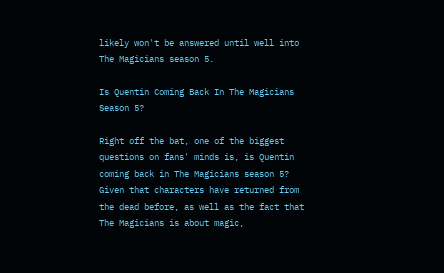likely won't be answered until well into The Magicians season 5.

Is Quentin Coming Back In The Magicians Season 5?

Right off the bat, one of the biggest questions on fans' minds is, is Quentin coming back in The Magicians season 5? Given that characters have returned from the dead before, as well as the fact that The Magicians is about magic,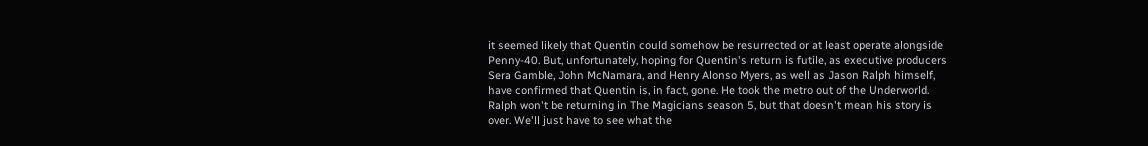it seemed likely that Quentin could somehow be resurrected or at least operate alongside Penny-40. But, unfortunately, hoping for Quentin's return is futile, as executive producers Sera Gamble, John McNamara, and Henry Alonso Myers, as well as Jason Ralph himself, have confirmed that Quentin is, in fact, gone. He took the metro out of the Underworld. Ralph won't be returning in The Magicians season 5, but that doesn't mean his story is over. We'll just have to see what the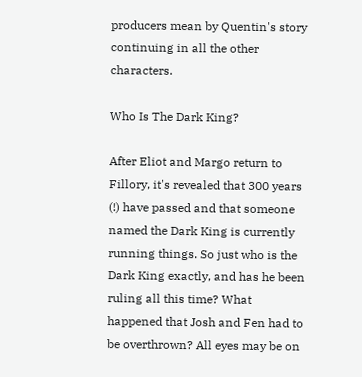producers mean by Quentin's story continuing in all the other characters.

Who Is The Dark King?

After Eliot and Margo return to Fillory, it's revealed that 300 years (!) have passed and that someone named the Dark King is currently running things. So just who is the Dark King exactly, and has he been ruling all this time? What happened that Josh and Fen had to be overthrown? All eyes may be on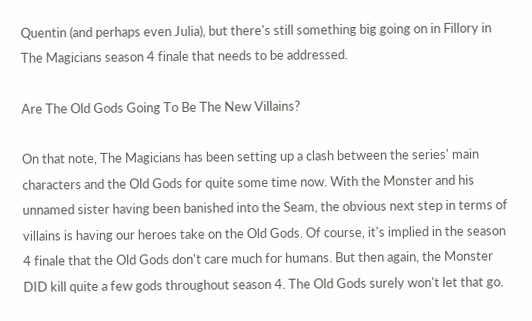Quentin (and perhaps even Julia), but there's still something big going on in Fillory in The Magicians season 4 finale that needs to be addressed.

Are The Old Gods Going To Be The New Villains?

On that note, The Magicians has been setting up a clash between the series' main characters and the Old Gods for quite some time now. With the Monster and his unnamed sister having been banished into the Seam, the obvious next step in terms of villains is having our heroes take on the Old Gods. Of course, it's implied in the season 4 finale that the Old Gods don't care much for humans. But then again, the Monster DID kill quite a few gods throughout season 4. The Old Gods surely won't let that go.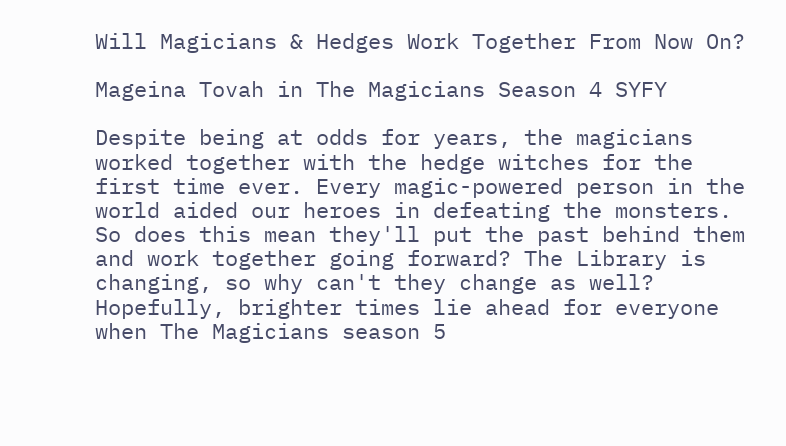Will Magicians & Hedges Work Together From Now On?

Mageina Tovah in The Magicians Season 4 SYFY

Despite being at odds for years, the magicians worked together with the hedge witches for the first time ever. Every magic-powered person in the world aided our heroes in defeating the monsters. So does this mean they'll put the past behind them and work together going forward? The Library is changing, so why can't they change as well? Hopefully, brighter times lie ahead for everyone when The Magicians season 5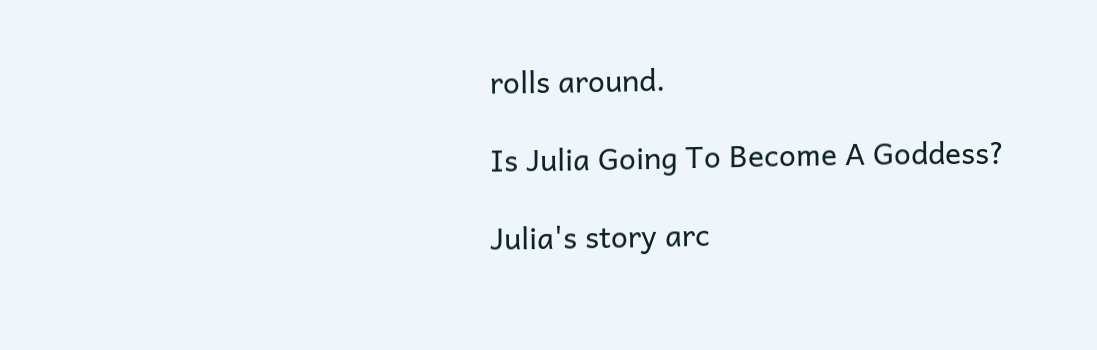rolls around.

Is Julia Going To Become A Goddess?

Julia's story arc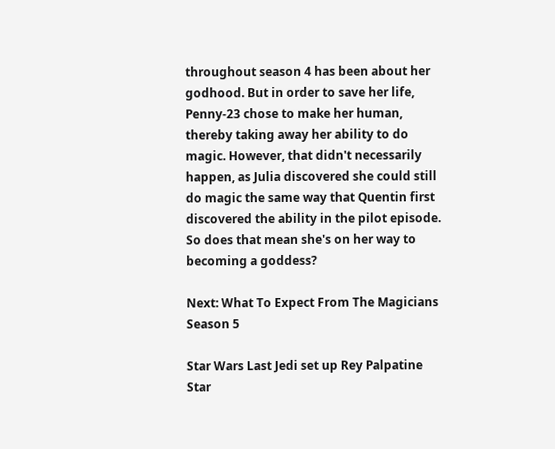throughout season 4 has been about her godhood. But in order to save her life, Penny-23 chose to make her human, thereby taking away her ability to do magic. However, that didn't necessarily happen, as Julia discovered she could still do magic the same way that Quentin first discovered the ability in the pilot episode. So does that mean she's on her way to becoming a goddess?

Next: What To Expect From The Magicians Season 5

Star Wars Last Jedi set up Rey Palpatine
Star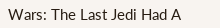Wars: The Last Jedi Had A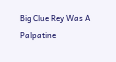Big Clue Rey Was A Palpatine